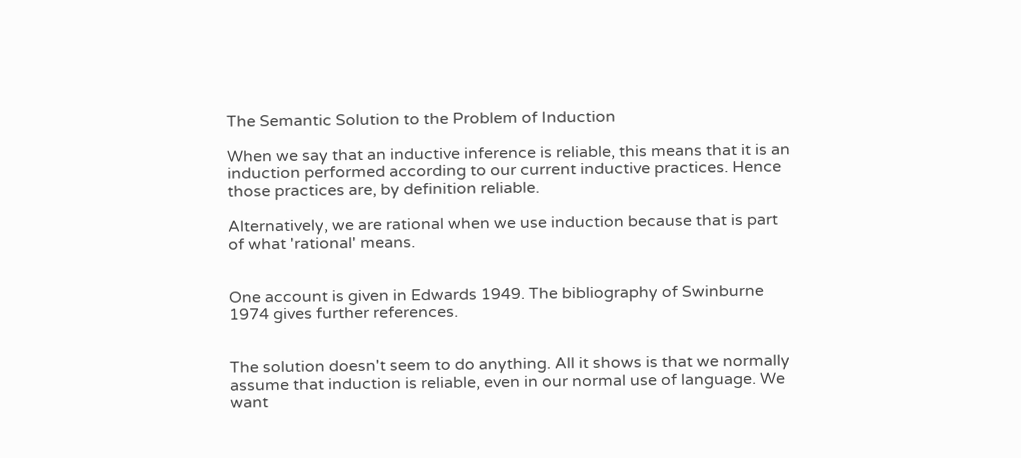The Semantic Solution to the Problem of Induction

When we say that an inductive inference is reliable, this means that it is an induction performed according to our current inductive practices. Hence those practices are, by definition reliable.

Alternatively, we are rational when we use induction because that is part of what 'rational' means.


One account is given in Edwards 1949. The bibliography of Swinburne 1974 gives further references.


The solution doesn't seem to do anything. All it shows is that we normally assume that induction is reliable, even in our normal use of language. We want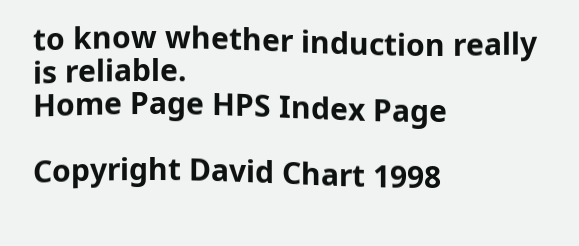to know whether induction really is reliable.
Home Page HPS Index Page

Copyright David Chart 1998